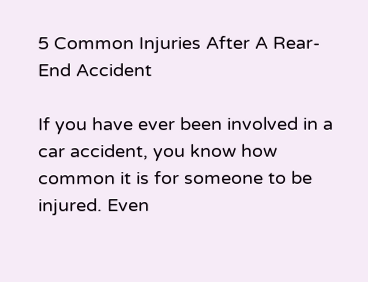5 Common Injuries After A Rear-End Accident

If you have ever been involved in a car accident, you know how common it is for someone to be injured. Even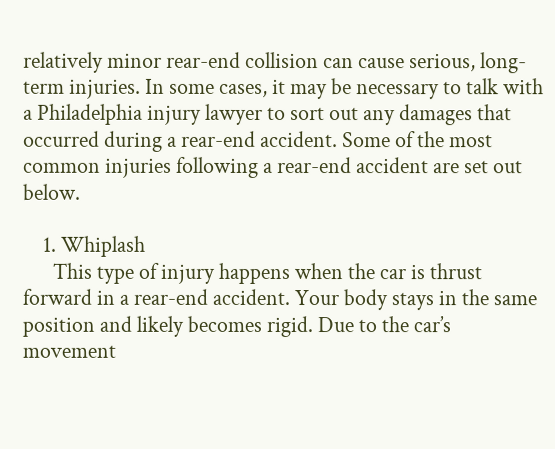relatively minor rear-end collision can cause serious, long-term injuries. In some cases, it may be necessary to talk with a Philadelphia injury lawyer to sort out any damages that occurred during a rear-end accident. Some of the most common injuries following a rear-end accident are set out below.

    1. Whiplash
      This type of injury happens when the car is thrust forward in a rear-end accident. Your body stays in the same position and likely becomes rigid. Due to the car’s movement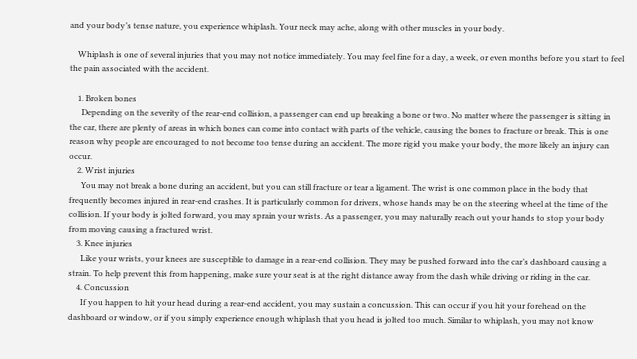and your body’s tense nature, you experience whiplash. Your neck may ache, along with other muscles in your body.

    Whiplash is one of several injuries that you may not notice immediately. You may feel fine for a day, a week, or even months before you start to feel the pain associated with the accident.

    1. Broken bones
      Depending on the severity of the rear-end collision, a passenger can end up breaking a bone or two. No matter where the passenger is sitting in the car, there are plenty of areas in which bones can come into contact with parts of the vehicle, causing the bones to fracture or break. This is one reason why people are encouraged to not become too tense during an accident. The more rigid you make your body, the more likely an injury can occur.
    2. Wrist injuries
      You may not break a bone during an accident, but you can still fracture or tear a ligament. The wrist is one common place in the body that frequently becomes injured in rear-end crashes. It is particularly common for drivers, whose hands may be on the steering wheel at the time of the collision. If your body is jolted forward, you may sprain your wrists. As a passenger, you may naturally reach out your hands to stop your body from moving causing a fractured wrist.
    3. Knee injuries
      Like your wrists, your knees are susceptible to damage in a rear-end collision. They may be pushed forward into the car’s dashboard causing a strain. To help prevent this from happening, make sure your seat is at the right distance away from the dash while driving or riding in the car.
    4. Concussion
      If you happen to hit your head during a rear-end accident, you may sustain a concussion. This can occur if you hit your forehead on the dashboard or window, or if you simply experience enough whiplash that you head is jolted too much. Similar to whiplash, you may not know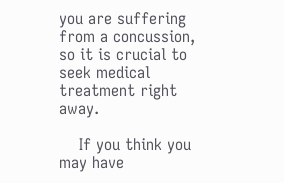you are suffering from a concussion, so it is crucial to seek medical treatment right away.

    If you think you may have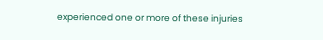experienced one or more of these injuries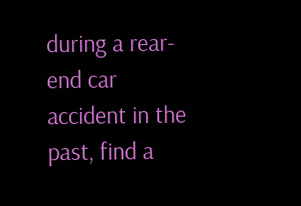during a rear-end car accident in the past, find a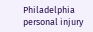Philadelphia personal injury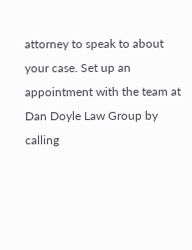attorney to speak to about your case. Set up an appointment with the team at Dan Doyle Law Group by calling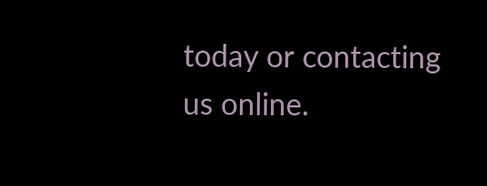today or contacting us online.